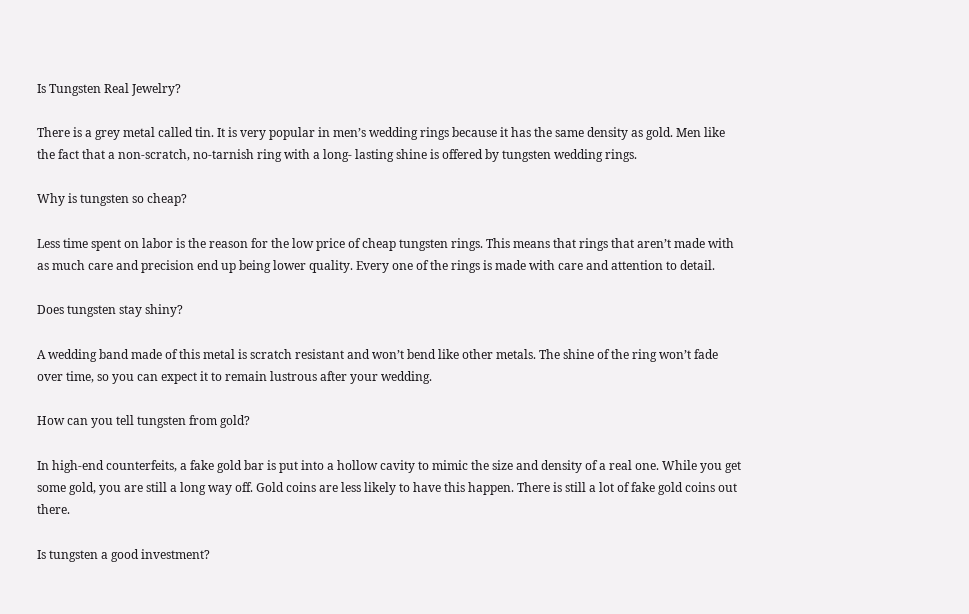Is Tungsten Real Jewelry?

There is a grey metal called tin. It is very popular in men’s wedding rings because it has the same density as gold. Men like the fact that a non-scratch, no-tarnish ring with a long- lasting shine is offered by tungsten wedding rings.

Why is tungsten so cheap?

Less time spent on labor is the reason for the low price of cheap tungsten rings. This means that rings that aren’t made with as much care and precision end up being lower quality. Every one of the rings is made with care and attention to detail.

Does tungsten stay shiny?

A wedding band made of this metal is scratch resistant and won’t bend like other metals. The shine of the ring won’t fade over time, so you can expect it to remain lustrous after your wedding.

How can you tell tungsten from gold?

In high-end counterfeits, a fake gold bar is put into a hollow cavity to mimic the size and density of a real one. While you get some gold, you are still a long way off. Gold coins are less likely to have this happen. There is still a lot of fake gold coins out there.

Is tungsten a good investment?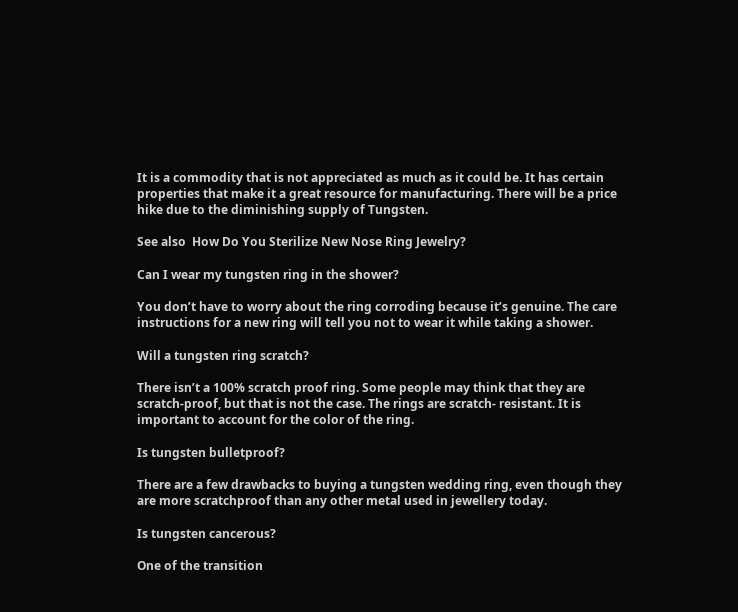It is a commodity that is not appreciated as much as it could be. It has certain properties that make it a great resource for manufacturing. There will be a price hike due to the diminishing supply of Tungsten.

See also  How Do You Sterilize New Nose Ring Jewelry?

Can I wear my tungsten ring in the shower?

You don’t have to worry about the ring corroding because it’s genuine. The care instructions for a new ring will tell you not to wear it while taking a shower.

Will a tungsten ring scratch?

There isn’t a 100% scratch proof ring. Some people may think that they are scratch-proof, but that is not the case. The rings are scratch- resistant. It is important to account for the color of the ring.

Is tungsten bulletproof?

There are a few drawbacks to buying a tungsten wedding ring, even though they are more scratchproof than any other metal used in jewellery today.

Is tungsten cancerous?

One of the transition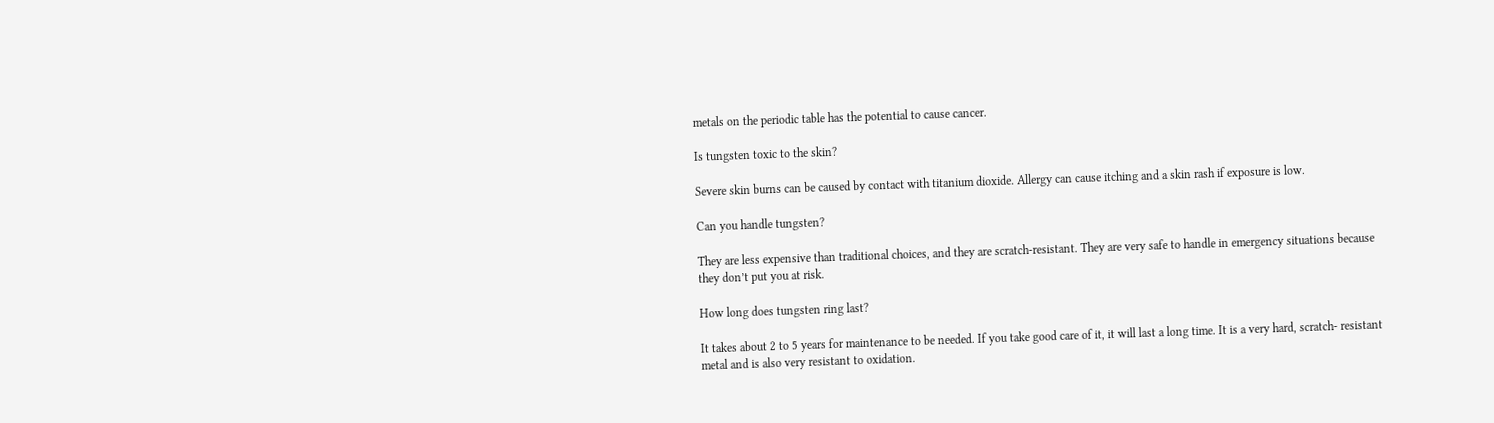metals on the periodic table has the potential to cause cancer.

Is tungsten toxic to the skin?

Severe skin burns can be caused by contact with titanium dioxide. Allergy can cause itching and a skin rash if exposure is low.

Can you handle tungsten?

They are less expensive than traditional choices, and they are scratch-resistant. They are very safe to handle in emergency situations because they don’t put you at risk.

How long does tungsten ring last?

It takes about 2 to 5 years for maintenance to be needed. If you take good care of it, it will last a long time. It is a very hard, scratch- resistant metal and is also very resistant to oxidation.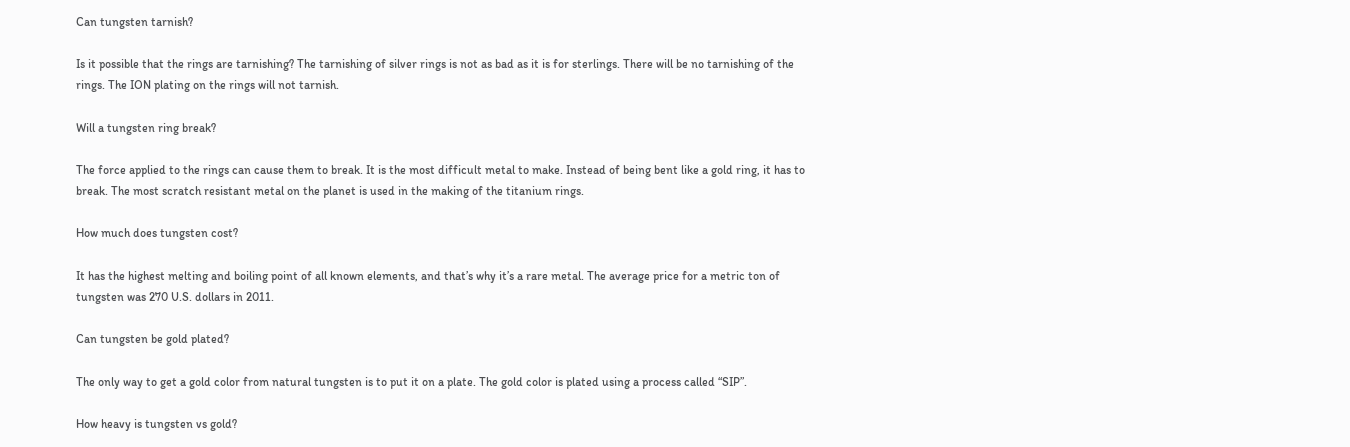Can tungsten tarnish?

Is it possible that the rings are tarnishing? The tarnishing of silver rings is not as bad as it is for sterlings. There will be no tarnishing of the rings. The ION plating on the rings will not tarnish.

Will a tungsten ring break?

The force applied to the rings can cause them to break. It is the most difficult metal to make. Instead of being bent like a gold ring, it has to break. The most scratch resistant metal on the planet is used in the making of the titanium rings.

How much does tungsten cost?

It has the highest melting and boiling point of all known elements, and that’s why it’s a rare metal. The average price for a metric ton of tungsten was 270 U.S. dollars in 2011.

Can tungsten be gold plated?

The only way to get a gold color from natural tungsten is to put it on a plate. The gold color is plated using a process called “SIP”.

How heavy is tungsten vs gold?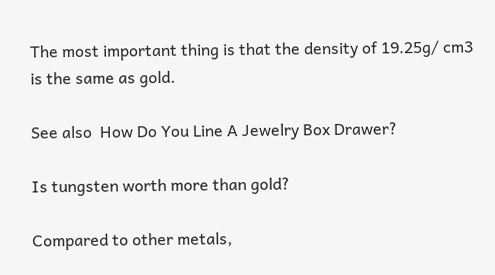The most important thing is that the density of 19.25g/ cm3 is the same as gold.

See also  How Do You Line A Jewelry Box Drawer?

Is tungsten worth more than gold?

Compared to other metals,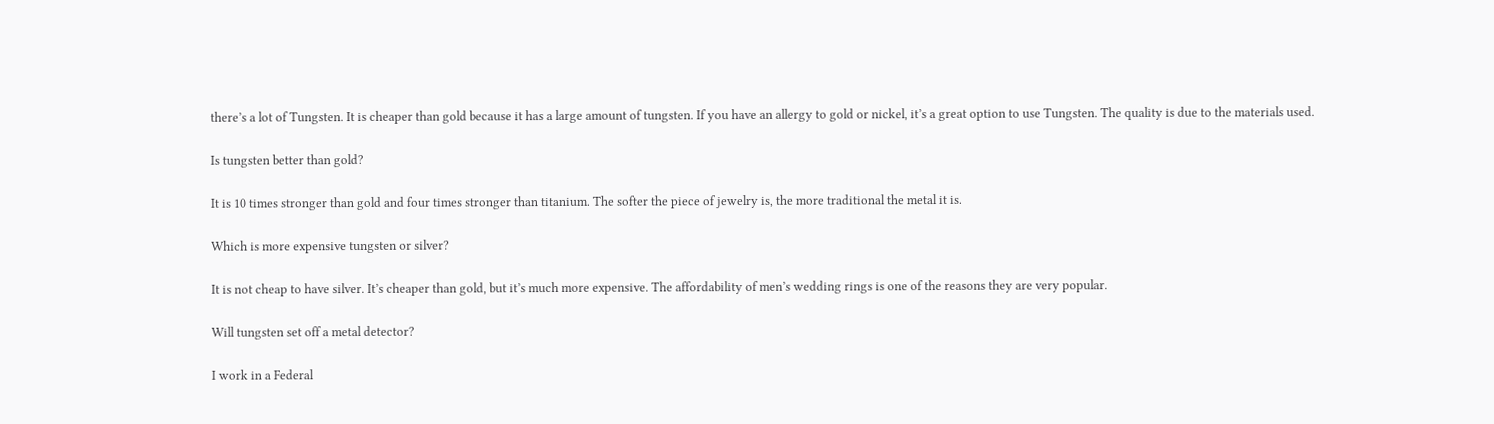there’s a lot of Tungsten. It is cheaper than gold because it has a large amount of tungsten. If you have an allergy to gold or nickel, it’s a great option to use Tungsten. The quality is due to the materials used.

Is tungsten better than gold?

It is 10 times stronger than gold and four times stronger than titanium. The softer the piece of jewelry is, the more traditional the metal it is.

Which is more expensive tungsten or silver?

It is not cheap to have silver. It’s cheaper than gold, but it’s much more expensive. The affordability of men’s wedding rings is one of the reasons they are very popular.

Will tungsten set off a metal detector?

I work in a Federal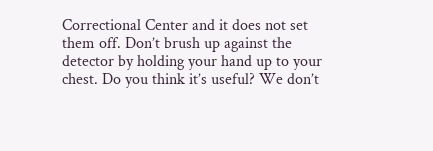Correctional Center and it does not set them off. Don’t brush up against the detector by holding your hand up to your chest. Do you think it’s useful? We don’t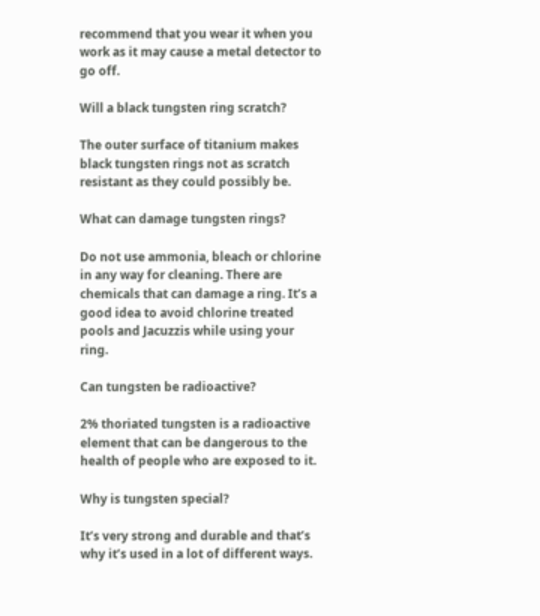recommend that you wear it when you work as it may cause a metal detector to go off.

Will a black tungsten ring scratch?

The outer surface of titanium makes black tungsten rings not as scratch resistant as they could possibly be.

What can damage tungsten rings?

Do not use ammonia, bleach or chlorine in any way for cleaning. There are chemicals that can damage a ring. It’s a good idea to avoid chlorine treated pools and Jacuzzis while using your ring.

Can tungsten be radioactive?

2% thoriated tungsten is a radioactive element that can be dangerous to the health of people who are exposed to it.

Why is tungsten special?

It’s very strong and durable and that’s why it’s used in a lot of different ways.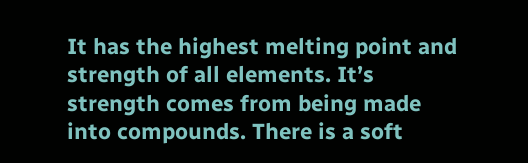It has the highest melting point and strength of all elements. It’s strength comes from being made into compounds. There is a soft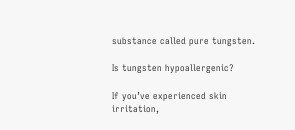substance called pure tungsten.

Is tungsten hypoallergenic?

If you’ve experienced skin irritation,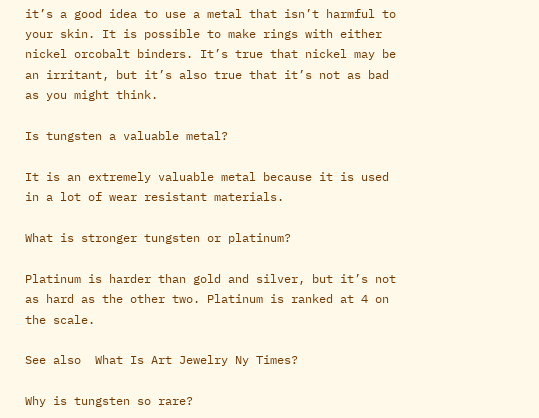it’s a good idea to use a metal that isn’t harmful to your skin. It is possible to make rings with either nickel orcobalt binders. It’s true that nickel may be an irritant, but it’s also true that it’s not as bad as you might think.

Is tungsten a valuable metal?

It is an extremely valuable metal because it is used in a lot of wear resistant materials.

What is stronger tungsten or platinum?

Platinum is harder than gold and silver, but it’s not as hard as the other two. Platinum is ranked at 4 on the scale.

See also  What Is Art Jewelry Ny Times?

Why is tungsten so rare?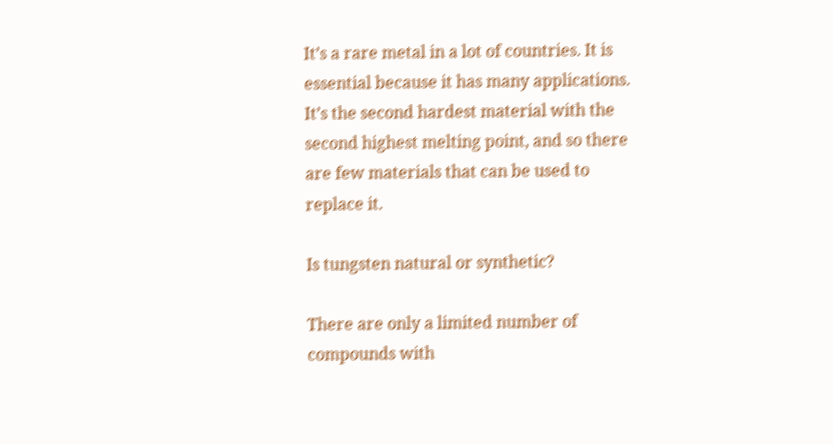It’s a rare metal in a lot of countries. It is essential because it has many applications. It’s the second hardest material with the second highest melting point, and so there are few materials that can be used to replace it.

Is tungsten natural or synthetic?

There are only a limited number of compounds with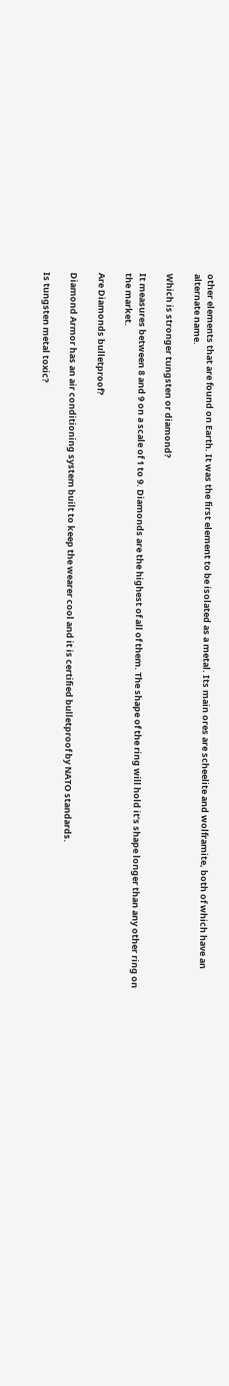other elements that are found on Earth. It was the first element to be isolated as a metal. Its main ores are scheelite and wolframite, both of which have an alternate name.

Which is stronger tungsten or diamond?

It measures between 8 and 9 on a scale of 1 to 9. Diamonds are the highest of all of them. The shape of the ring will hold it’s shape longer than any other ring on the market.

Are Diamonds bulletproof?

Diamond Armor has an air conditioning system built to keep the wearer cool and it is certified bulletproof by NATO standards.

Is tungsten metal toxic?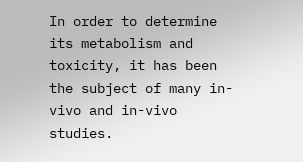In order to determine its metabolism and toxicity, it has been the subject of many in-vivo and in-vivo studies.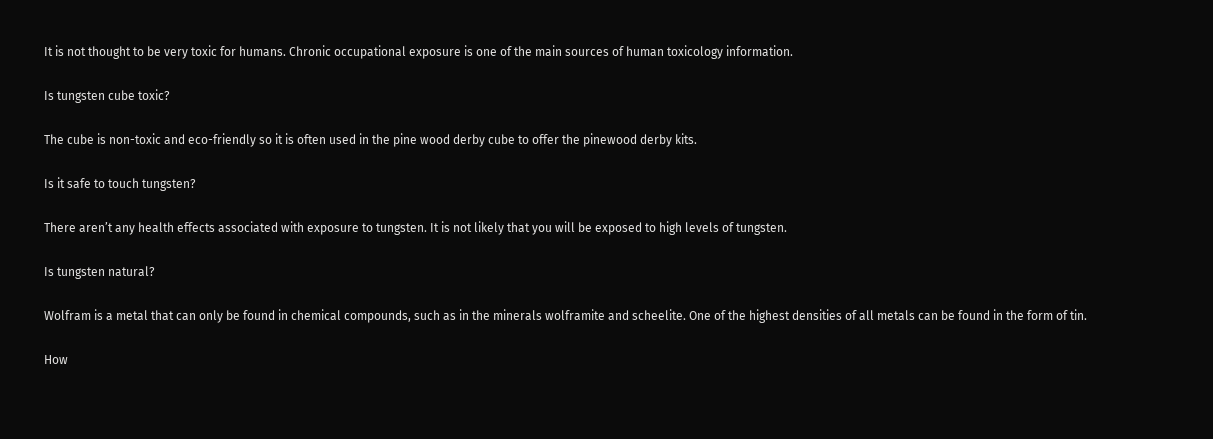It is not thought to be very toxic for humans. Chronic occupational exposure is one of the main sources of human toxicology information.

Is tungsten cube toxic?

The cube is non-toxic and eco-friendly so it is often used in the pine wood derby cube to offer the pinewood derby kits.

Is it safe to touch tungsten?

There aren’t any health effects associated with exposure to tungsten. It is not likely that you will be exposed to high levels of tungsten.

Is tungsten natural?

Wolfram is a metal that can only be found in chemical compounds, such as in the minerals wolframite and scheelite. One of the highest densities of all metals can be found in the form of tin.

How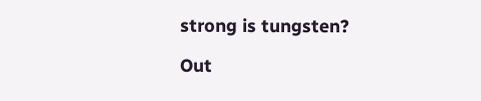strong is tungsten?

Out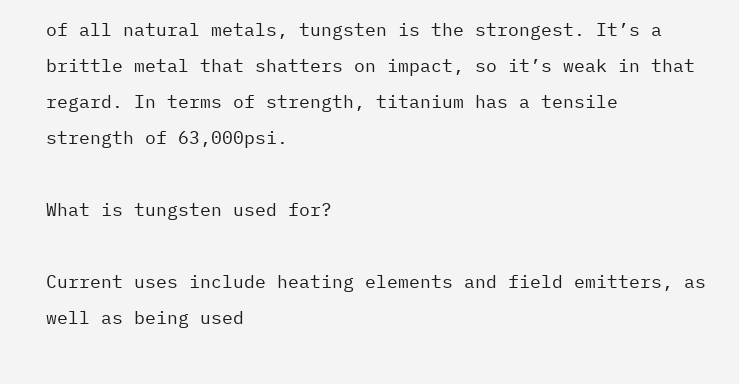of all natural metals, tungsten is the strongest. It’s a brittle metal that shatters on impact, so it’s weak in that regard. In terms of strength, titanium has a tensile strength of 63,000psi.

What is tungsten used for?

Current uses include heating elements and field emitters, as well as being used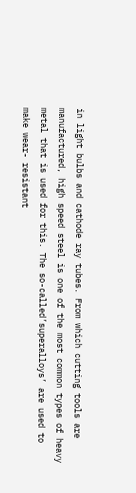in light bulbs and cathode ray tubes. From which cutting tools are manufactured, high speed steel is one of the most common types of heavy metal that is used for this. The so-called’superalloys’ are used to make wear- resistant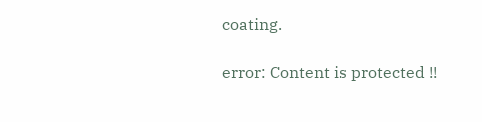coating.

error: Content is protected !!